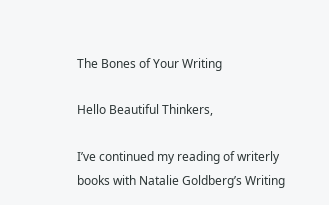The Bones of Your Writing

Hello Beautiful Thinkers,

I’ve continued my reading of writerly books with Natalie Goldberg’s Writing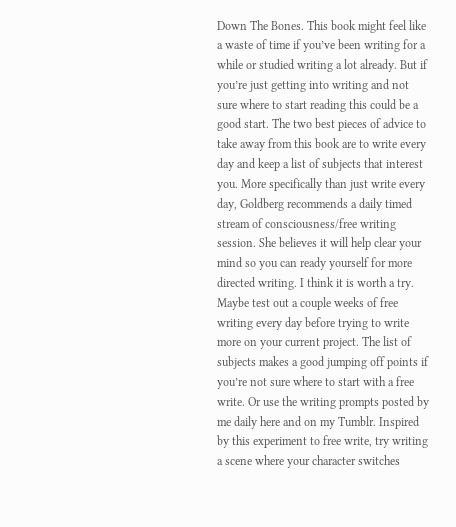Down The Bones. This book might feel like a waste of time if you’ve been writing for a while or studied writing a lot already. But if you’re just getting into writing and not sure where to start reading this could be a good start. The two best pieces of advice to take away from this book are to write every day and keep a list of subjects that interest you. More specifically than just write every day, Goldberg recommends a daily timed stream of consciousness/free writing session. She believes it will help clear your mind so you can ready yourself for more directed writing. I think it is worth a try. Maybe test out a couple weeks of free writing every day before trying to write more on your current project. The list of subjects makes a good jumping off points if you’re not sure where to start with a free write. Or use the writing prompts posted by me daily here and on my Tumblr. Inspired by this experiment to free write, try writing a scene where your character switches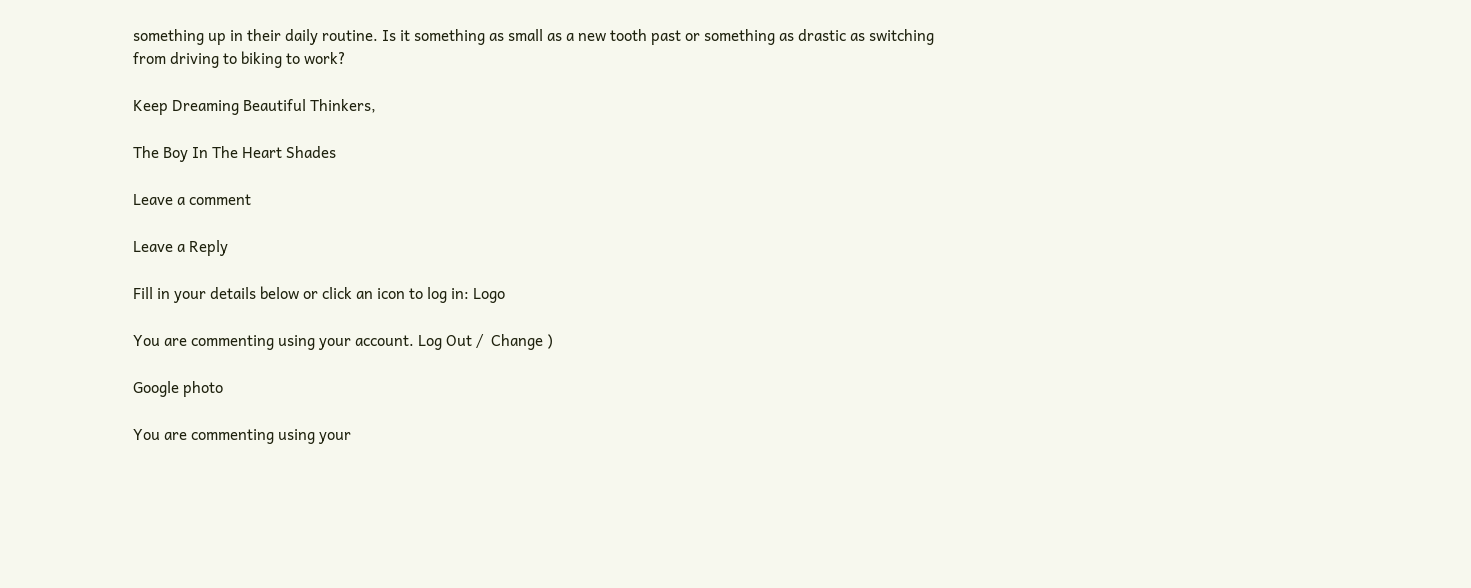something up in their daily routine. Is it something as small as a new tooth past or something as drastic as switching from driving to biking to work?

Keep Dreaming Beautiful Thinkers,

The Boy In The Heart Shades

Leave a comment

Leave a Reply

Fill in your details below or click an icon to log in: Logo

You are commenting using your account. Log Out /  Change )

Google photo

You are commenting using your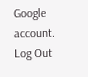Google account. Log Out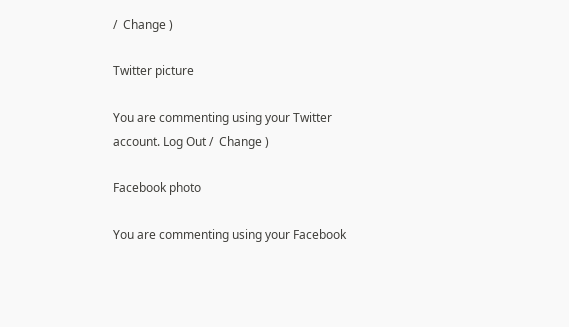/  Change )

Twitter picture

You are commenting using your Twitter account. Log Out /  Change )

Facebook photo

You are commenting using your Facebook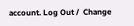account. Log Out /  Change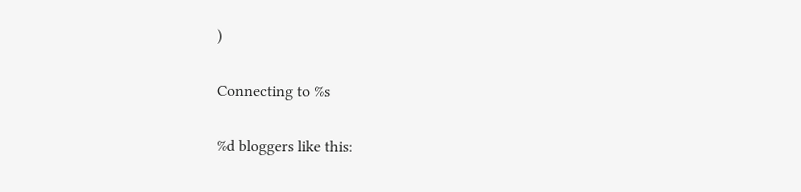)

Connecting to %s

%d bloggers like this: